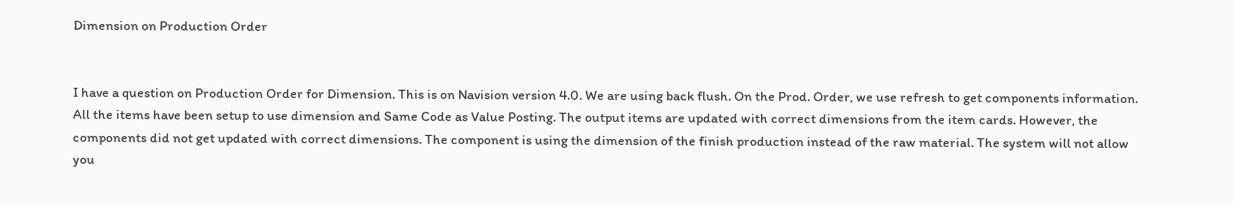Dimension on Production Order


I have a question on Production Order for Dimension. This is on Navision version 4.0. We are using back flush. On the Prod. Order, we use refresh to get components information. All the items have been setup to use dimension and Same Code as Value Posting. The output items are updated with correct dimensions from the item cards. However, the components did not get updated with correct dimensions. The component is using the dimension of the finish production instead of the raw material. The system will not allow you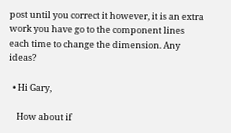post until you correct it however, it is an extra work you have go to the component lines each time to change the dimension. Any ideas?

  • Hi Gary,

    How about if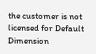the customer is not licensed for Default Dimension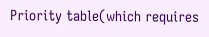Priority table(which requires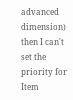advanced dimension) then I can't set the priority for Item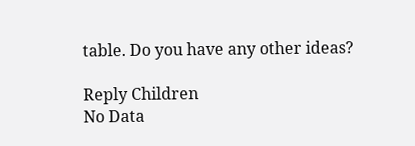table. Do you have any other ideas?

Reply Children
No Data